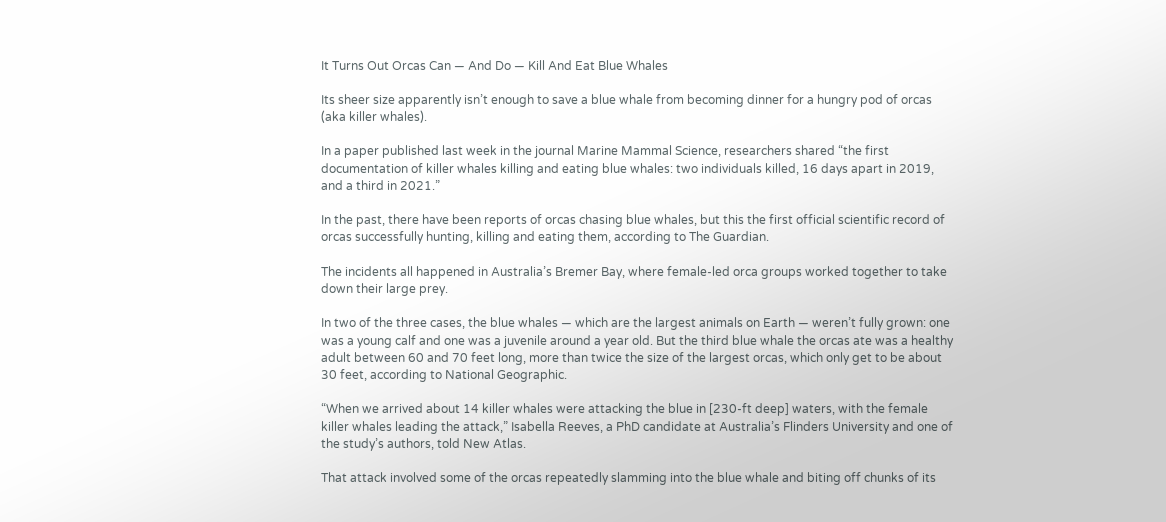It Turns Out Orcas Can — And Do — Kill And Eat Blue Whales

Its sheer size apparently isn’t enough to save a blue whale from becoming dinner for a hungry pod of orcas (aka killer whales).

In a paper published last week in the journal Marine Mammal Science, researchers shared “the first documentation of killer whales killing and eating blue whales: two individuals killed, 16 days apart in 2019, and a third in 2021.”

In the past, there have been reports of orcas chasing blue whales, but this the first official scientific record of orcas successfully hunting, killing and eating them, according to The Guardian.

The incidents all happened in Australia’s Bremer Bay, where female-led orca groups worked together to take down their large prey.

In two of the three cases, the blue whales — which are the largest animals on Earth — weren’t fully grown: one was a young calf and one was a juvenile around a year old. But the third blue whale the orcas ate was a healthy adult between 60 and 70 feet long, more than twice the size of the largest orcas, which only get to be about 30 feet, according to National Geographic.

“When we arrived about 14 killer whales were attacking the blue in [230-ft deep] waters, with the female killer whales leading the attack,” Isabella Reeves, a PhD candidate at Australia’s Flinders University and one of the study’s authors, told New Atlas.

That attack involved some of the orcas repeatedly slamming into the blue whale and biting off chunks of its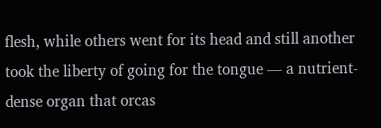flesh, while others went for its head and still another took the liberty of going for the tongue ― a nutrient-dense organ that orcas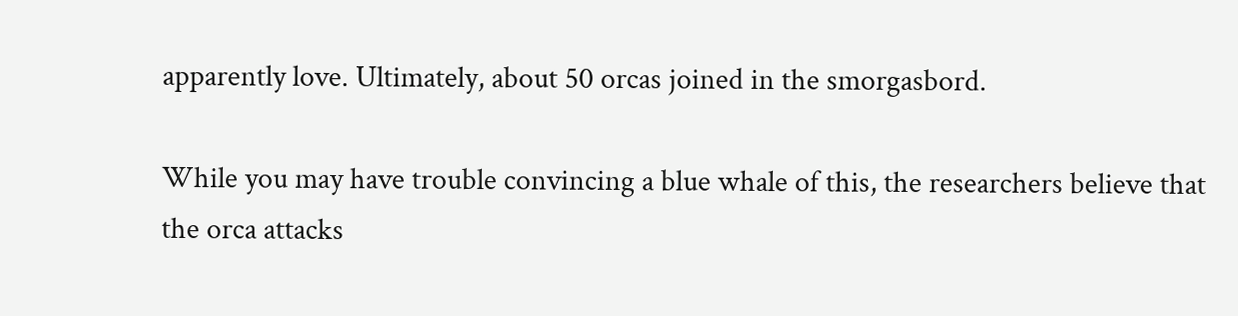apparently love. Ultimately, about 50 orcas joined in the smorgasbord.

While you may have trouble convincing a blue whale of this, the researchers believe that the orca attacks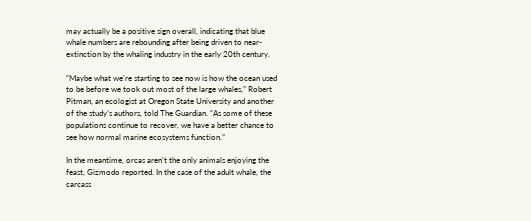may actually be a positive sign overall, indicating that blue whale numbers are rebounding after being driven to near-extinction by the whaling industry in the early 20th century.

“Maybe what we’re starting to see now is how the ocean used to be before we took out most of the large whales,” Robert Pitman, an ecologist at Oregon State University and another of the study’s authors, told The Guardian. “As some of these populations continue to recover, we have a better chance to see how normal marine ecosystems function.”

In the meantime, orcas aren’t the only animals enjoying the feast, Gizmodo reported. In the case of the adult whale, the carcass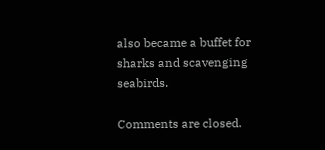also became a buffet for sharks and scavenging seabirds.

Comments are closed.